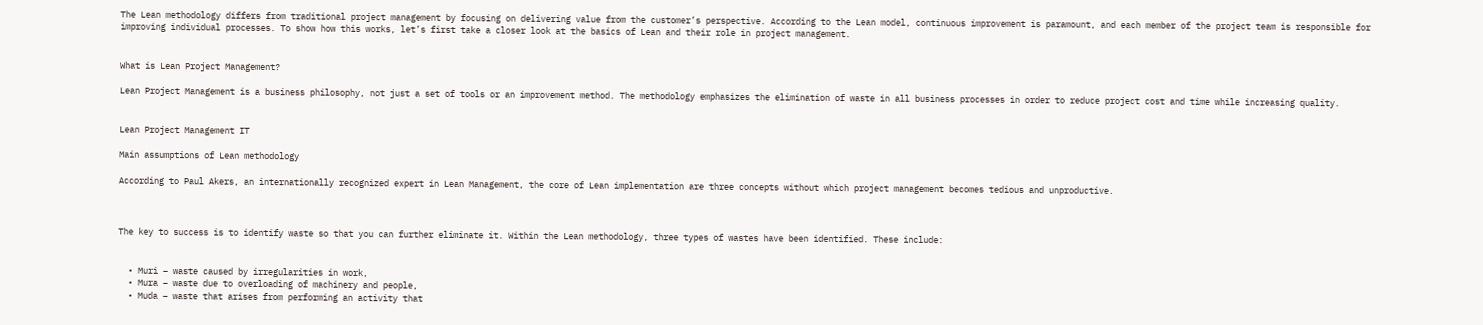The Lean methodology differs from traditional project management by focusing on delivering value from the customer’s perspective. According to the Lean model, continuous improvement is paramount, and each member of the project team is responsible for improving individual processes. To show how this works, let’s first take a closer look at the basics of Lean and their role in project management.


What is Lean Project Management?

Lean Project Management is a business philosophy, not just a set of tools or an improvement method. The methodology emphasizes the elimination of waste in all business processes in order to reduce project cost and time while increasing quality.


Lean Project Management IT

Main assumptions of Lean methodology

According to Paul Akers, an internationally recognized expert in Lean Management, the core of Lean implementation are three concepts without which project management becomes tedious and unproductive.



The key to success is to identify waste so that you can further eliminate it. Within the Lean methodology, three types of wastes have been identified. These include:


  • Muri – waste caused by irregularities in work,
  • Mura – waste due to overloading of machinery and people,
  • Muda – waste that arises from performing an activity that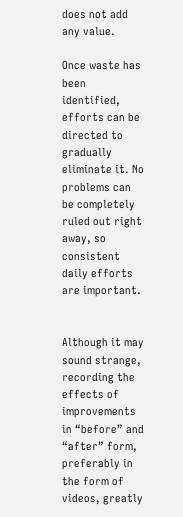does not add any value.

Once waste has been identified, efforts can be directed to gradually eliminate it. No problems can be completely ruled out right away, so consistent daily efforts are important.


Although it may sound strange, recording the effects of improvements in “before” and “after” form, preferably in the form of videos, greatly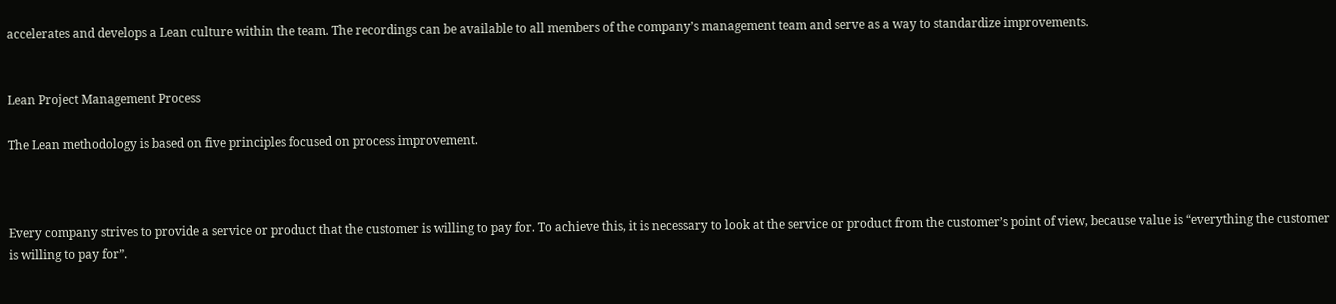accelerates and develops a Lean culture within the team. The recordings can be available to all members of the company’s management team and serve as a way to standardize improvements.


Lean Project Management Process

The Lean methodology is based on five principles focused on process improvement.



Every company strives to provide a service or product that the customer is willing to pay for. To achieve this, it is necessary to look at the service or product from the customer’s point of view, because value is “everything the customer is willing to pay for”.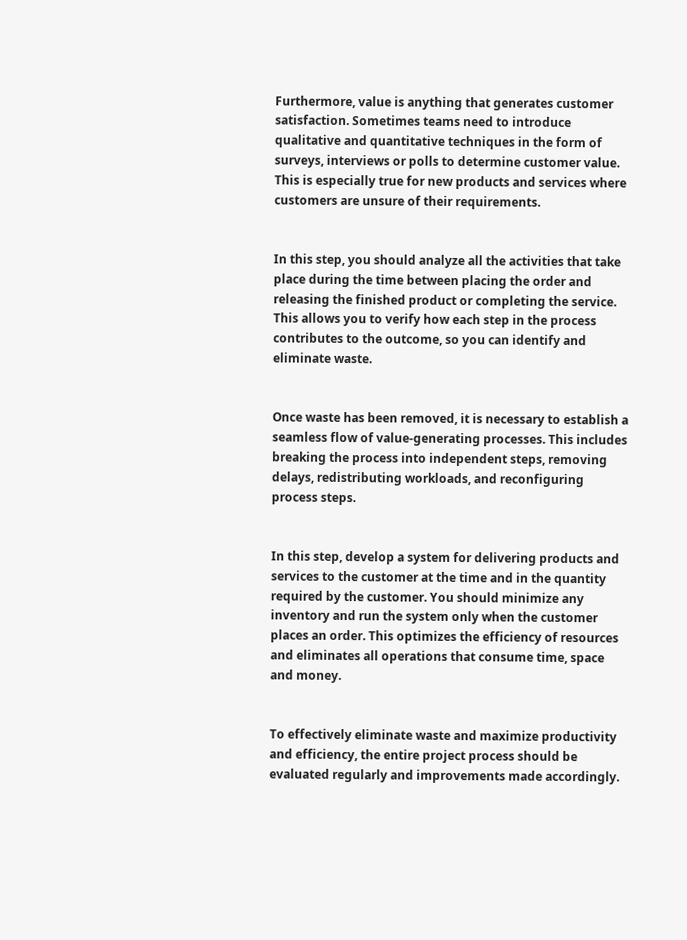Furthermore, value is anything that generates customer satisfaction. Sometimes teams need to introduce qualitative and quantitative techniques in the form of surveys, interviews or polls to determine customer value. This is especially true for new products and services where customers are unsure of their requirements.


In this step, you should analyze all the activities that take place during the time between placing the order and releasing the finished product or completing the service. This allows you to verify how each step in the process contributes to the outcome, so you can identify and eliminate waste.


Once waste has been removed, it is necessary to establish a seamless flow of value-generating processes. This includes breaking the process into independent steps, removing delays, redistributing workloads, and reconfiguring process steps.


In this step, develop a system for delivering products and services to the customer at the time and in the quantity required by the customer. You should minimize any inventory and run the system only when the customer places an order. This optimizes the efficiency of resources and eliminates all operations that consume time, space and money.


To effectively eliminate waste and maximize productivity and efficiency, the entire project process should be evaluated regularly and improvements made accordingly.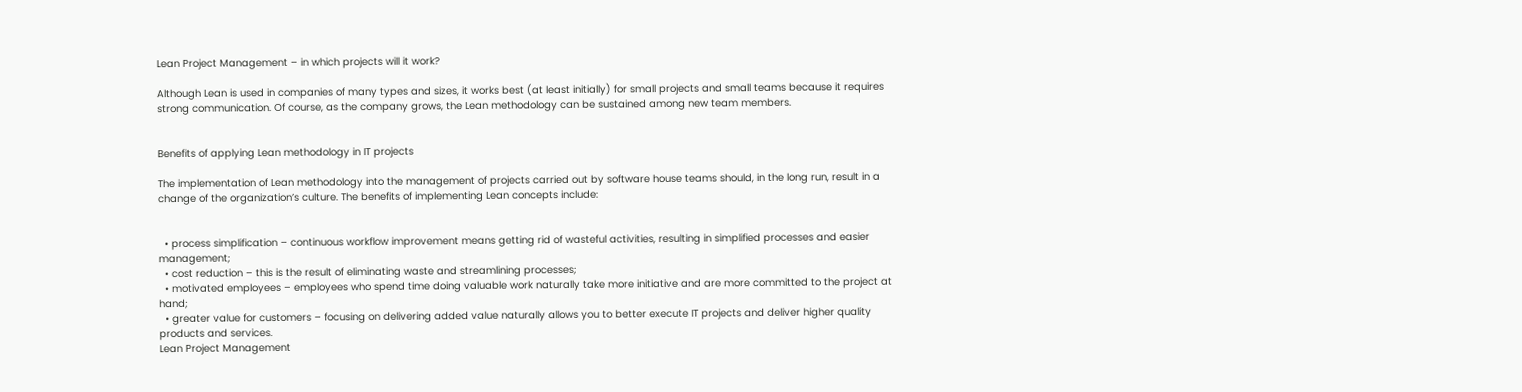Lean Project Management – in which projects will it work?

Although Lean is used in companies of many types and sizes, it works best (at least initially) for small projects and small teams because it requires strong communication. Of course, as the company grows, the Lean methodology can be sustained among new team members.


Benefits of applying Lean methodology in IT projects

The implementation of Lean methodology into the management of projects carried out by software house teams should, in the long run, result in a change of the organization’s culture. The benefits of implementing Lean concepts include:


  • process simplification – continuous workflow improvement means getting rid of wasteful activities, resulting in simplified processes and easier management;
  • cost reduction – this is the result of eliminating waste and streamlining processes;
  • motivated employees – employees who spend time doing valuable work naturally take more initiative and are more committed to the project at hand;
  • greater value for customers – focusing on delivering added value naturally allows you to better execute IT projects and deliver higher quality products and services.
Lean Project Management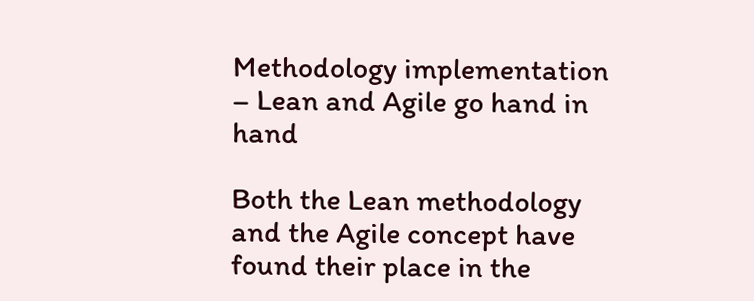Methodology implementation – Lean and Agile go hand in hand

Both the Lean methodology and the Agile concept have found their place in the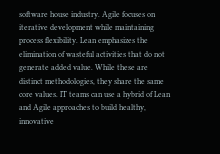software house industry. Agile focuses on iterative development while maintaining process flexibility. Lean emphasizes the elimination of wasteful activities that do not generate added value. While these are distinct methodologies, they share the same core values. IT teams can use a hybrid of Lean and Agile approaches to build healthy, innovative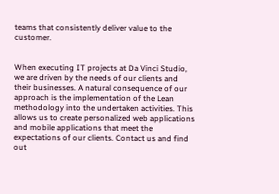teams that consistently deliver value to the customer.


When executing IT projects at Da Vinci Studio, we are driven by the needs of our clients and their businesses. A natural consequence of our approach is the implementation of the Lean methodology into the undertaken activities. This allows us to create personalized web applications and mobile applications that meet the expectations of our clients. Contact us and find out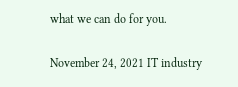what we can do for you.

November 24, 2021 IT industry